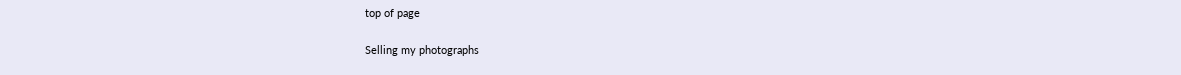top of page

Selling my photographs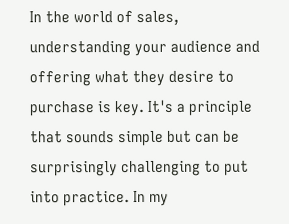In the world of sales, understanding your audience and offering what they desire to purchase is key. It's a principle that sounds simple but can be surprisingly challenging to put into practice. In my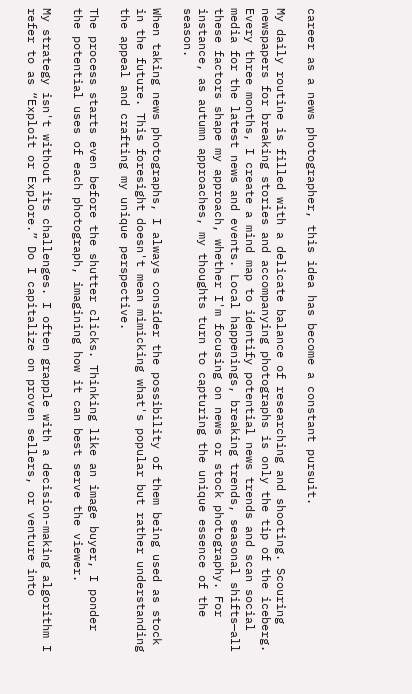career as a news photographer, this idea has become a constant pursuit.

My daily routine is filled with a delicate balance of researching and shooting. Scouring newspapers for breaking stories and accompanying photographs is only the tip of the iceberg. Every three months, I create a mind map to identify potential news trends and scan social media for the latest news and events. Local happenings, breaking trends, seasonal shifts—all these factors shape my approach, whether I'm focusing on news or stock photography. For instance, as autumn approaches, my thoughts turn to capturing the unique essence of the season.

When taking news photographs, I always consider the possibility of them being used as stock in the future. This foresight doesn't mean mimicking what's popular but rather understanding the appeal and crafting my unique perspective.

The process starts even before the shutter clicks. Thinking like an image buyer, I ponder the potential uses of each photograph, imagining how it can best serve the viewer.

My strategy isn't without its challenges. I often grapple with a decision-making algorithm I refer to as “Exploit or Explore.” Do I capitalize on proven sellers, or venture into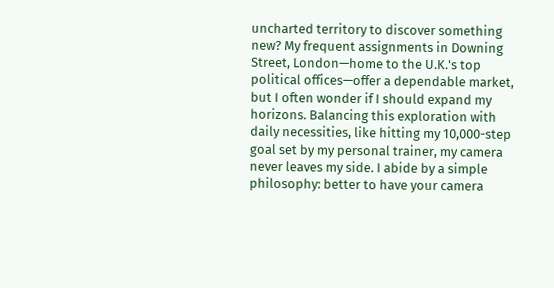uncharted territory to discover something new? My frequent assignments in Downing Street, London—home to the U.K.'s top political offices—offer a dependable market, but I often wonder if I should expand my horizons. Balancing this exploration with daily necessities, like hitting my 10,000-step goal set by my personal trainer, my camera never leaves my side. I abide by a simple philosophy: better to have your camera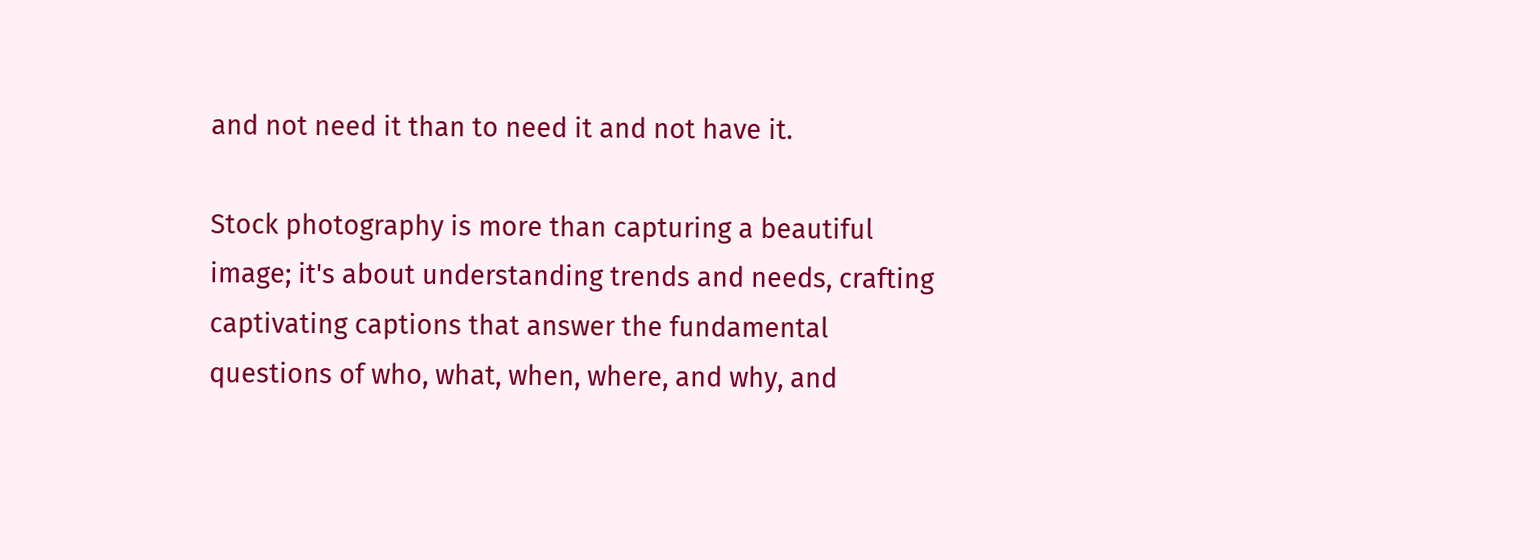and not need it than to need it and not have it.

Stock photography is more than capturing a beautiful image; it's about understanding trends and needs, crafting captivating captions that answer the fundamental questions of who, what, when, where, and why, and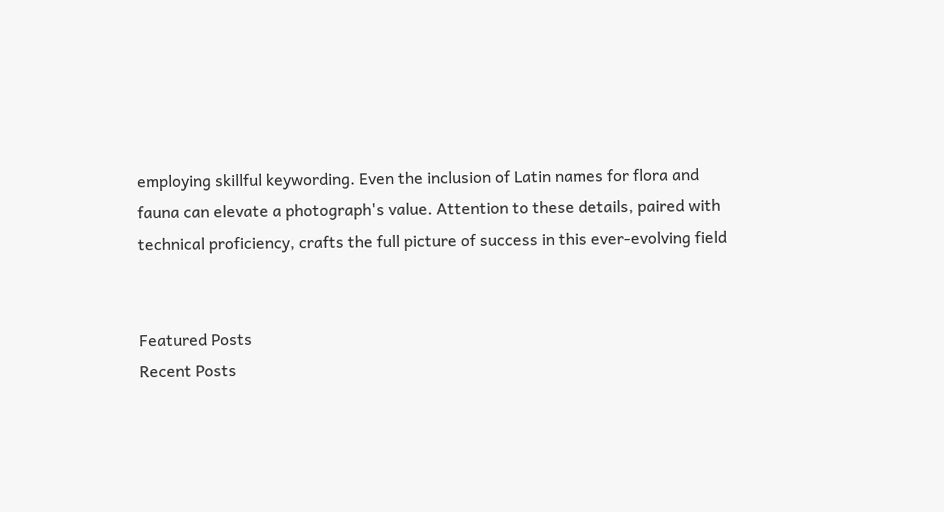employing skillful keywording. Even the inclusion of Latin names for flora and fauna can elevate a photograph's value. Attention to these details, paired with technical proficiency, crafts the full picture of success in this ever-evolving field


Featured Posts
Recent Posts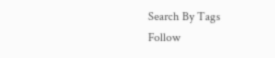Search By Tags
Follow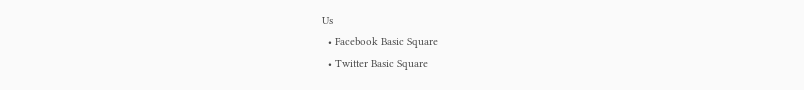Us
  • Facebook Basic Square
  • Twitter Basic Square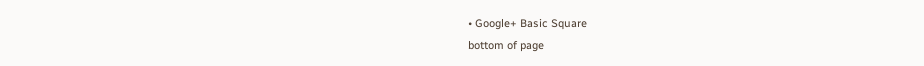• Google+ Basic Square
bottom of page